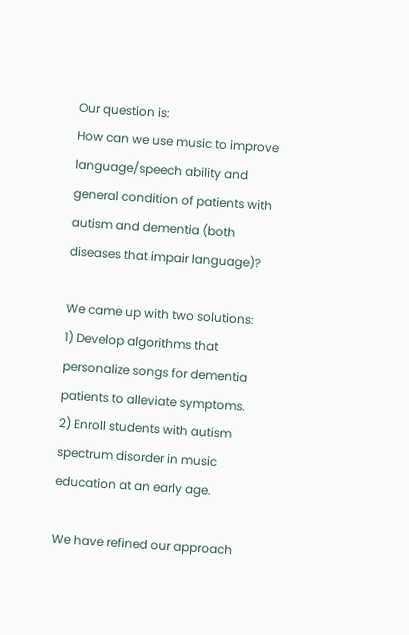Our question is:
How can we use music to improve language/speech ability and general condition of patients with autism and dementia (both diseases that impair language)?

We came up with two solutions:
1) Develop algorithms that personalize songs for dementia patients to alleviate symptoms.
2) Enroll students with autism spectrum disorder in music education at an early age.

We have refined our approach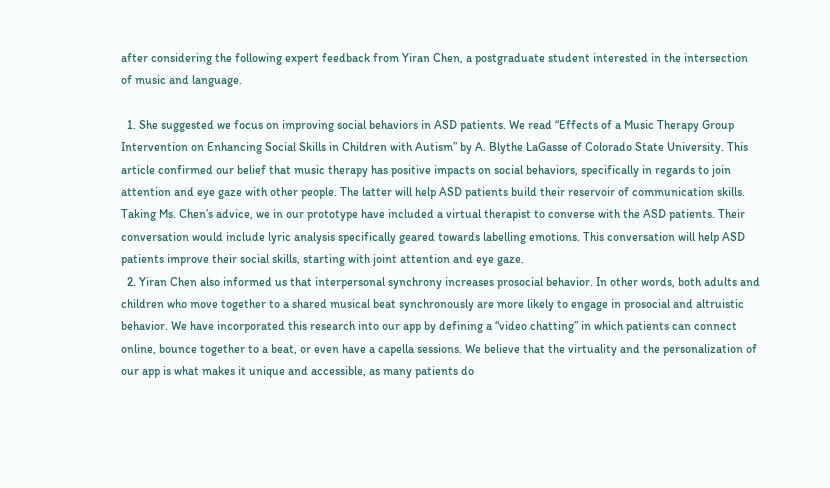after considering the following expert feedback from Yiran Chen, a postgraduate student interested in the intersection of music and language.

  1. She suggested we focus on improving social behaviors in ASD patients. We read “Effects of a Music Therapy Group Intervention on Enhancing Social Skills in Children with Autism” by A. Blythe LaGasse of Colorado State University. This article confirmed our belief that music therapy has positive impacts on social behaviors, specifically in regards to join attention and eye gaze with other people. The latter will help ASD patients build their reservoir of communication skills. Taking Ms. Chen’s advice, we in our prototype have included a virtual therapist to converse with the ASD patients. Their conversation would include lyric analysis specifically geared towards labelling emotions. This conversation will help ASD patients improve their social skills, starting with joint attention and eye gaze.
  2. Yiran Chen also informed us that interpersonal synchrony increases prosocial behavior. In other words, both adults and children who move together to a shared musical beat synchronously are more likely to engage in prosocial and altruistic behavior. We have incorporated this research into our app by defining a “video chatting” in which patients can connect online, bounce together to a beat, or even have a capella sessions. We believe that the virtuality and the personalization of our app is what makes it unique and accessible, as many patients do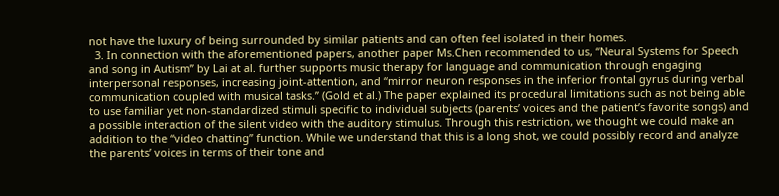not have the luxury of being surrounded by similar patients and can often feel isolated in their homes.
  3. In connection with the aforementioned papers, another paper Ms.Chen recommended to us, “Neural Systems for Speech and song in Autism” by Lai at al. further supports music therapy for language and communication through engaging interpersonal responses, increasing joint-attention, and “mirror neuron responses in the inferior frontal gyrus during verbal communication coupled with musical tasks.” (Gold et al.) The paper explained its procedural limitations such as not being able to use familiar yet non-standardized stimuli specific to individual subjects (parents’ voices and the patient’s favorite songs) and a possible interaction of the silent video with the auditory stimulus. Through this restriction, we thought we could make an addition to the “video chatting” function. While we understand that this is a long shot, we could possibly record and analyze the parents’ voices in terms of their tone and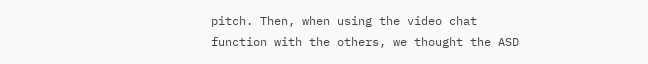pitch. Then, when using the video chat function with the others, we thought the ASD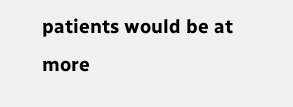patients would be at more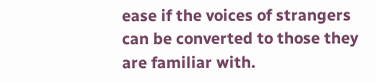ease if the voices of strangers can be converted to those they are familiar with.